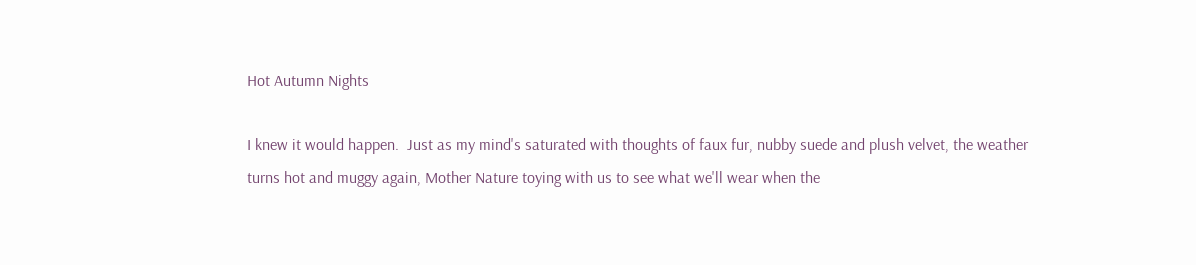Hot Autumn Nights

I knew it would happen.  Just as my mind's saturated with thoughts of faux fur, nubby suede and plush velvet, the weather turns hot and muggy again, Mother Nature toying with us to see what we'll wear when the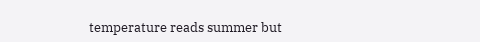temperature reads summer but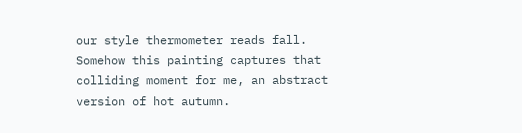our style thermometer reads fall.  Somehow this painting captures that colliding moment for me, an abstract version of hot autumn.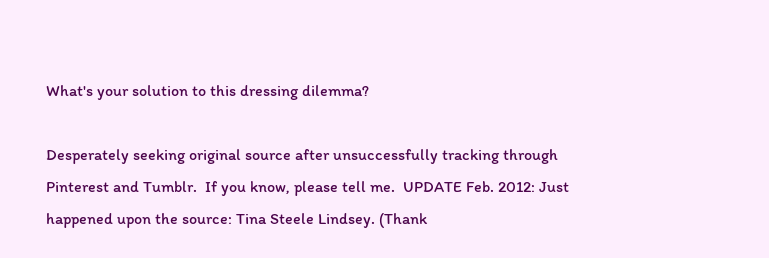What's your solution to this dressing dilemma?

Desperately seeking original source after unsuccessfully tracking through Pinterest and Tumblr.  If you know, please tell me.  UPDATE Feb. 2012: Just happened upon the source: Tina Steele Lindsey. (Thank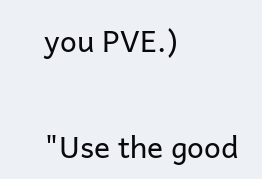you PVE.)

"Use the good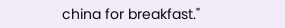china for breakfast."